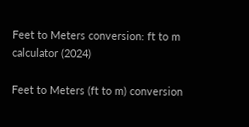Feet to Meters conversion: ft to m calculator (2024)

Feet to Meters (ft to m) conversion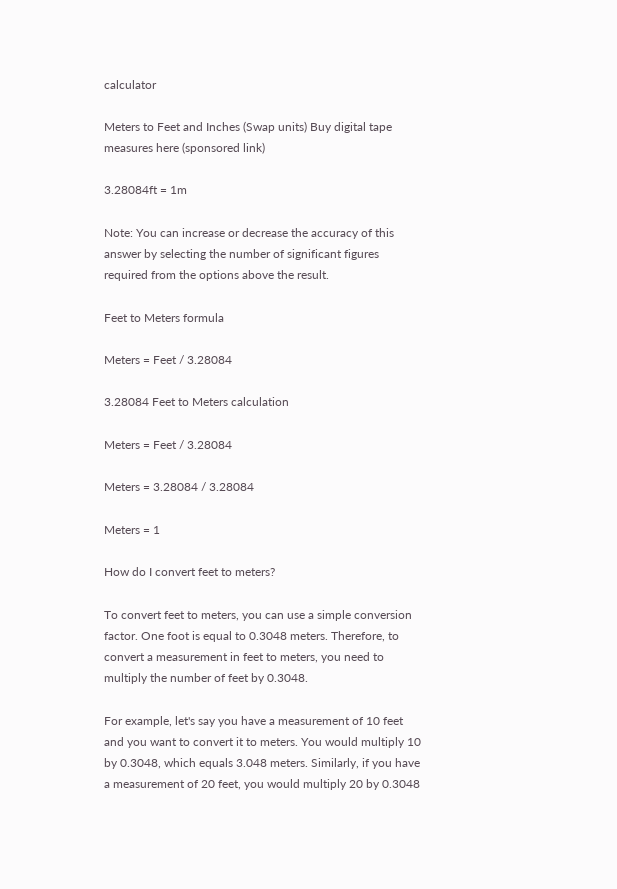calculator

Meters to Feet and Inches (Swap units) Buy digital tape measures here (sponsored link)

3.28084ft = 1m

Note: You can increase or decrease the accuracy of this answer by selecting the number of significant figures required from the options above the result.

Feet to Meters formula

Meters = Feet / 3.28084

3.28084 Feet to Meters calculation

Meters = Feet / 3.28084

Meters = 3.28084 / 3.28084

Meters = 1

How do I convert feet to meters?

To convert feet to meters, you can use a simple conversion factor. One foot is equal to 0.3048 meters. Therefore, to convert a measurement in feet to meters, you need to multiply the number of feet by 0.3048.

For example, let's say you have a measurement of 10 feet and you want to convert it to meters. You would multiply 10 by 0.3048, which equals 3.048 meters. Similarly, if you have a measurement of 20 feet, you would multiply 20 by 0.3048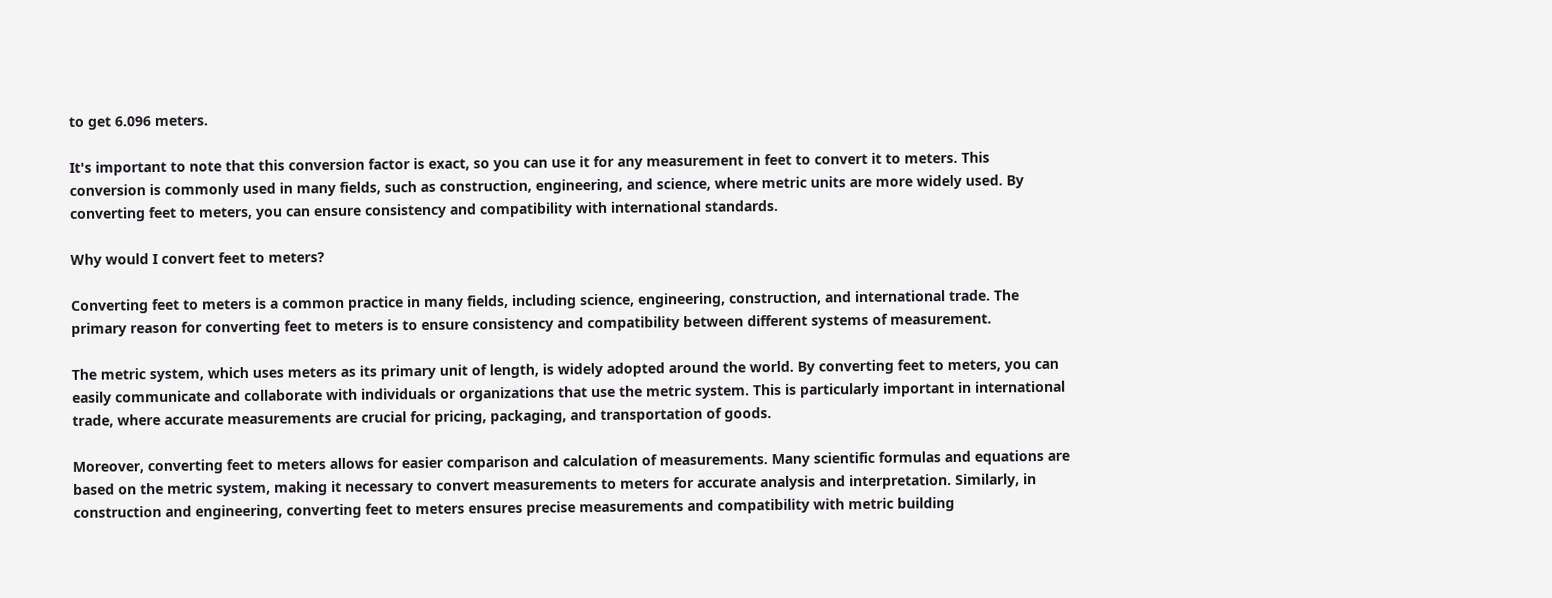to get 6.096 meters.

It's important to note that this conversion factor is exact, so you can use it for any measurement in feet to convert it to meters. This conversion is commonly used in many fields, such as construction, engineering, and science, where metric units are more widely used. By converting feet to meters, you can ensure consistency and compatibility with international standards.

Why would I convert feet to meters?

Converting feet to meters is a common practice in many fields, including science, engineering, construction, and international trade. The primary reason for converting feet to meters is to ensure consistency and compatibility between different systems of measurement.

The metric system, which uses meters as its primary unit of length, is widely adopted around the world. By converting feet to meters, you can easily communicate and collaborate with individuals or organizations that use the metric system. This is particularly important in international trade, where accurate measurements are crucial for pricing, packaging, and transportation of goods.

Moreover, converting feet to meters allows for easier comparison and calculation of measurements. Many scientific formulas and equations are based on the metric system, making it necessary to convert measurements to meters for accurate analysis and interpretation. Similarly, in construction and engineering, converting feet to meters ensures precise measurements and compatibility with metric building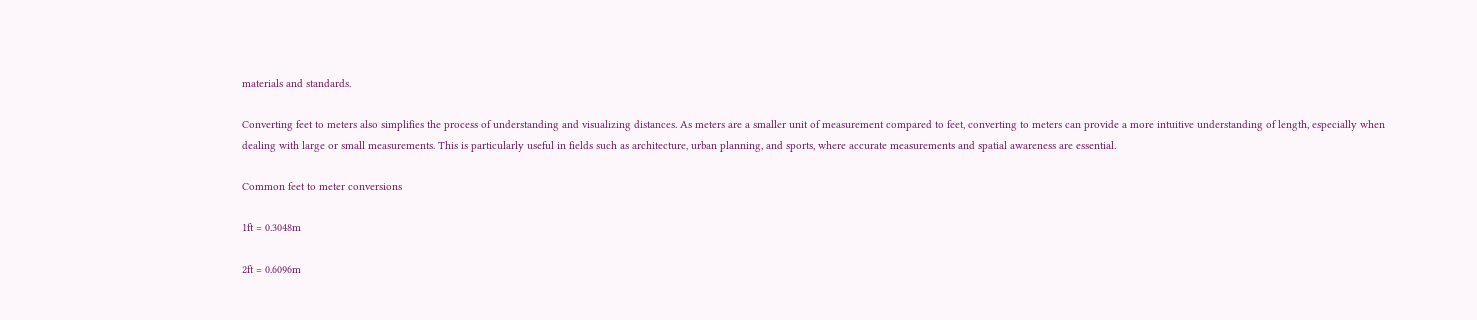materials and standards.

Converting feet to meters also simplifies the process of understanding and visualizing distances. As meters are a smaller unit of measurement compared to feet, converting to meters can provide a more intuitive understanding of length, especially when dealing with large or small measurements. This is particularly useful in fields such as architecture, urban planning, and sports, where accurate measurements and spatial awareness are essential.

Common feet to meter conversions

1ft = 0.3048m

2ft = 0.6096m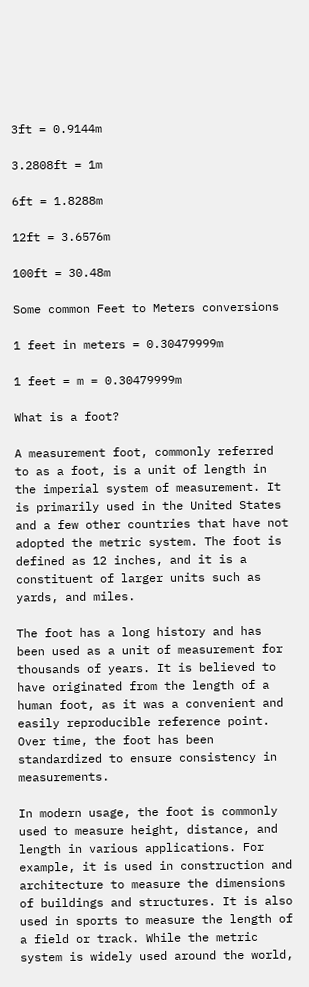3ft = 0.9144m

3.2808ft = 1m

6ft = 1.8288m

12ft = 3.6576m

100ft = 30.48m

Some common Feet to Meters conversions

1 feet in meters = 0.30479999m

1 feet = m = 0.30479999m

What is a foot?

A measurement foot, commonly referred to as a foot, is a unit of length in the imperial system of measurement. It is primarily used in the United States and a few other countries that have not adopted the metric system. The foot is defined as 12 inches, and it is a constituent of larger units such as yards, and miles.

The foot has a long history and has been used as a unit of measurement for thousands of years. It is believed to have originated from the length of a human foot, as it was a convenient and easily reproducible reference point. Over time, the foot has been standardized to ensure consistency in measurements.

In modern usage, the foot is commonly used to measure height, distance, and length in various applications. For example, it is used in construction and architecture to measure the dimensions of buildings and structures. It is also used in sports to measure the length of a field or track. While the metric system is widely used around the world,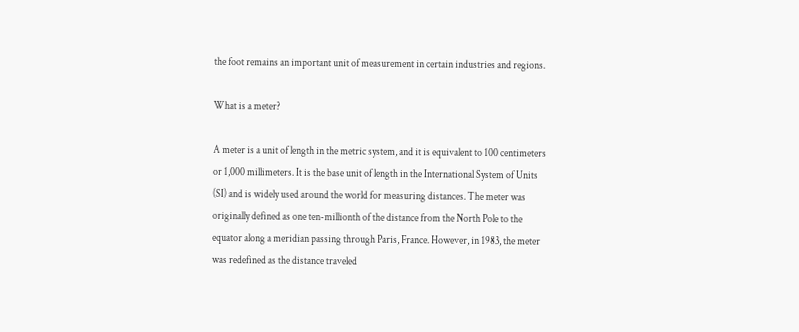the foot remains an important unit of measurement in certain industries and regions.

What is a meter?

A meter is a unit of length in the metric system, and it is equivalent to 100 centimeters or 1,000 millimeters. It is the base unit of length in the International System of Units (SI) and is widely used around the world for measuring distances. The meter was originally defined as one ten-millionth of the distance from the North Pole to the equator along a meridian passing through Paris, France. However, in 1983, the meter was redefined as the distance traveled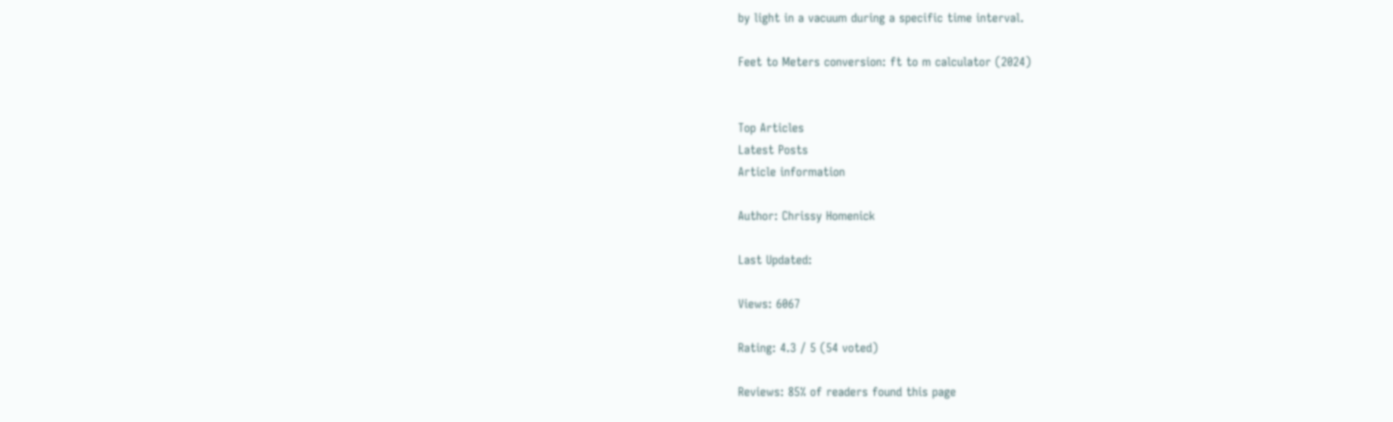by light in a vacuum during a specific time interval.

Feet to Meters conversion: ft to m calculator (2024)


Top Articles
Latest Posts
Article information

Author: Chrissy Homenick

Last Updated:

Views: 6067

Rating: 4.3 / 5 (54 voted)

Reviews: 85% of readers found this page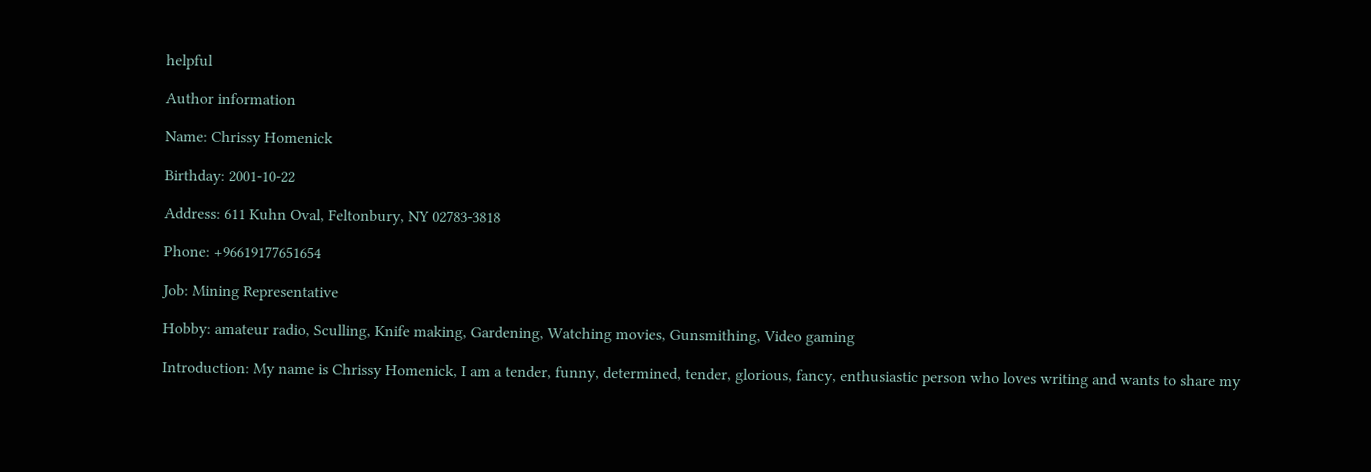helpful

Author information

Name: Chrissy Homenick

Birthday: 2001-10-22

Address: 611 Kuhn Oval, Feltonbury, NY 02783-3818

Phone: +96619177651654

Job: Mining Representative

Hobby: amateur radio, Sculling, Knife making, Gardening, Watching movies, Gunsmithing, Video gaming

Introduction: My name is Chrissy Homenick, I am a tender, funny, determined, tender, glorious, fancy, enthusiastic person who loves writing and wants to share my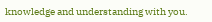knowledge and understanding with you.